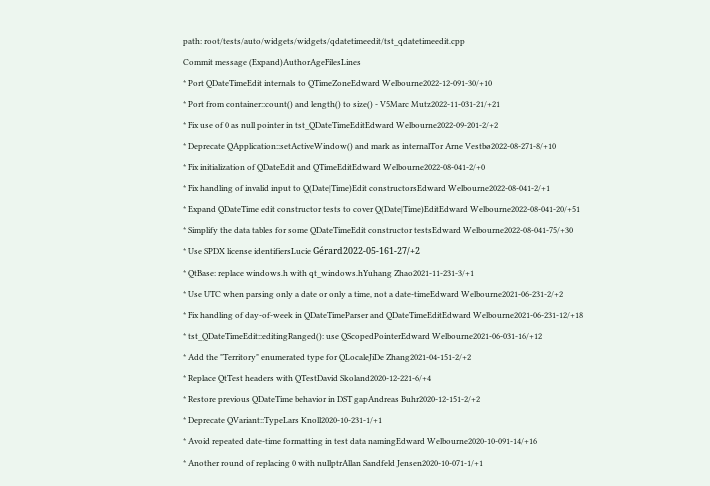path: root/tests/auto/widgets/widgets/qdatetimeedit/tst_qdatetimeedit.cpp
Commit message (Expand)AuthorAgeFilesLines
* Port QDateTimeEdit internals to QTimeZoneEdward Welbourne2022-12-091-30/+10
* Port from container::count() and length() to size() - V5Marc Mutz2022-11-031-21/+21
* Fix use of 0 as null pointer in tst_QDateTimeEditEdward Welbourne2022-09-201-2/+2
* Deprecate QApplication::setActiveWindow() and mark as internalTor Arne Vestbø2022-08-271-8/+10
* Fix initialization of QDateEdit and QTimeEditEdward Welbourne2022-08-041-2/+0
* Fix handling of invalid input to Q(Date|Time)Edit constructorsEdward Welbourne2022-08-041-2/+1
* Expand QDateTime edit constructor tests to cover Q(Date|Time)EditEdward Welbourne2022-08-041-20/+51
* Simplify the data tables for some QDateTimeEdit constructor testsEdward Welbourne2022-08-041-75/+30
* Use SPDX license identifiersLucie Gérard2022-05-161-27/+2
* QtBase: replace windows.h with qt_windows.hYuhang Zhao2021-11-231-3/+1
* Use UTC when parsing only a date or only a time, not a date-timeEdward Welbourne2021-06-231-2/+2
* Fix handling of day-of-week in QDateTimeParser and QDateTimeEditEdward Welbourne2021-06-231-12/+18
* tst_QDateTimeEdit::editingRanged(): use QScopedPointerEdward Welbourne2021-06-031-16/+12
* Add the "Territory" enumerated type for QLocaleJiDe Zhang2021-04-151-2/+2
* Replace QtTest headers with QTestDavid Skoland2020-12-221-6/+4
* Restore previous QDateTime behavior in DST gapAndreas Buhr2020-12-151-2/+2
* Deprecate QVariant::TypeLars Knoll2020-10-231-1/+1
* Avoid repeated date-time formatting in test data namingEdward Welbourne2020-10-091-14/+16
* Another round of replacing 0 with nullptrAllan Sandfeld Jensen2020-10-071-1/+1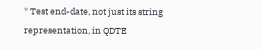* Test end-date, not just its string representation, in QDTE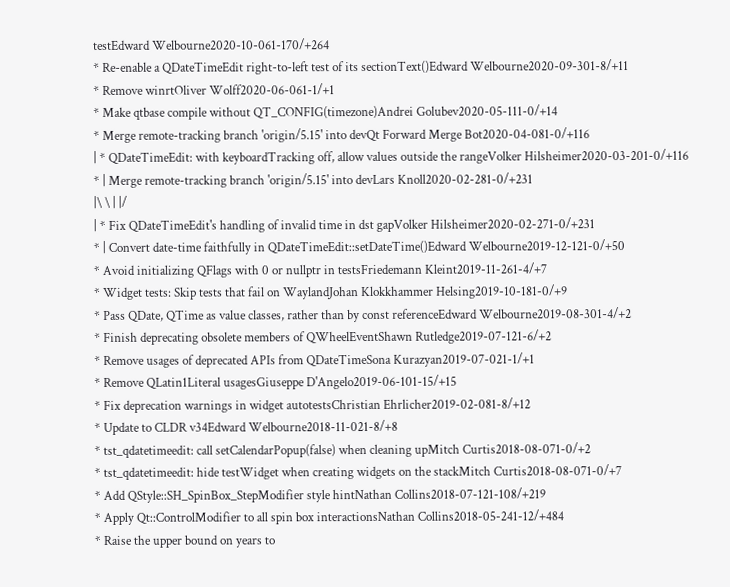testEdward Welbourne2020-10-061-170/+264
* Re-enable a QDateTimeEdit right-to-left test of its sectionText()Edward Welbourne2020-09-301-8/+11
* Remove winrtOliver Wolff2020-06-061-1/+1
* Make qtbase compile without QT_CONFIG(timezone)Andrei Golubev2020-05-111-0/+14
* Merge remote-tracking branch 'origin/5.15' into devQt Forward Merge Bot2020-04-081-0/+116
| * QDateTimeEdit: with keyboardTracking off, allow values outside the rangeVolker Hilsheimer2020-03-201-0/+116
* | Merge remote-tracking branch 'origin/5.15' into devLars Knoll2020-02-281-0/+231
|\ \ | |/
| * Fix QDateTimeEdit's handling of invalid time in dst gapVolker Hilsheimer2020-02-271-0/+231
* | Convert date-time faithfully in QDateTimeEdit::setDateTime()Edward Welbourne2019-12-121-0/+50
* Avoid initializing QFlags with 0 or nullptr in testsFriedemann Kleint2019-11-261-4/+7
* Widget tests: Skip tests that fail on WaylandJohan Klokkhammer Helsing2019-10-181-0/+9
* Pass QDate, QTime as value classes, rather than by const referenceEdward Welbourne2019-08-301-4/+2
* Finish deprecating obsolete members of QWheelEventShawn Rutledge2019-07-121-6/+2
* Remove usages of deprecated APIs from QDateTimeSona Kurazyan2019-07-021-1/+1
* Remove QLatin1Literal usagesGiuseppe D'Angelo2019-06-101-15/+15
* Fix deprecation warnings in widget autotestsChristian Ehrlicher2019-02-081-8/+12
* Update to CLDR v34Edward Welbourne2018-11-021-8/+8
* tst_qdatetimeedit: call setCalendarPopup(false) when cleaning upMitch Curtis2018-08-071-0/+2
* tst_qdatetimeedit: hide testWidget when creating widgets on the stackMitch Curtis2018-08-071-0/+7
* Add QStyle::SH_SpinBox_StepModifier style hintNathan Collins2018-07-121-108/+219
* Apply Qt::ControlModifier to all spin box interactionsNathan Collins2018-05-241-12/+484
* Raise the upper bound on years to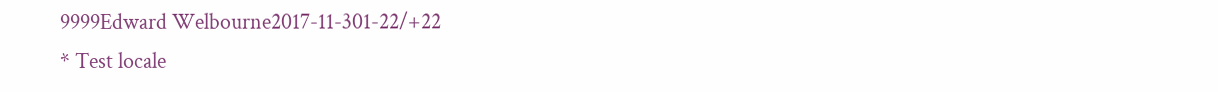9999Edward Welbourne2017-11-301-22/+22
* Test locale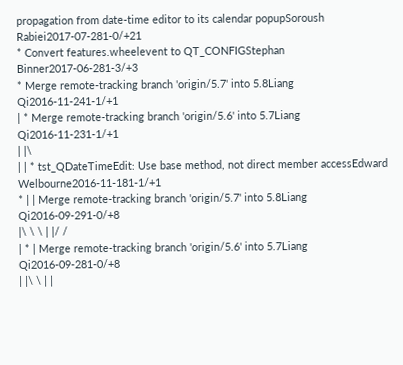propagation from date-time editor to its calendar popupSoroush Rabiei2017-07-281-0/+21
* Convert features.wheelevent to QT_CONFIGStephan Binner2017-06-281-3/+3
* Merge remote-tracking branch 'origin/5.7' into 5.8Liang Qi2016-11-241-1/+1
| * Merge remote-tracking branch 'origin/5.6' into 5.7Liang Qi2016-11-231-1/+1
| |\
| | * tst_QDateTimeEdit: Use base method, not direct member accessEdward Welbourne2016-11-181-1/+1
* | | Merge remote-tracking branch 'origin/5.7' into 5.8Liang Qi2016-09-291-0/+8
|\ \ \ | |/ /
| * | Merge remote-tracking branch 'origin/5.6' into 5.7Liang Qi2016-09-281-0/+8
| |\ \ | |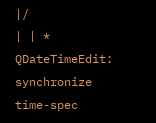|/
| | * QDateTimeEdit: synchronize time-spec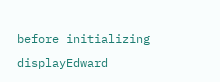before initializing displayEdward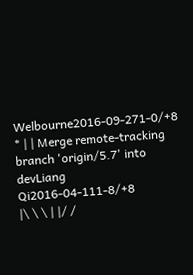Welbourne2016-09-271-0/+8
* | | Merge remote-tracking branch 'origin/5.7' into devLiang Qi2016-04-111-8/+8
|\ \ \ | |/ /